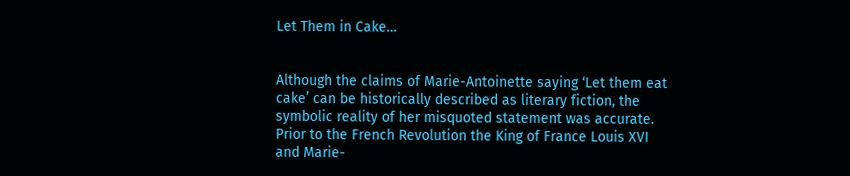Let Them in Cake…


Although the claims of Marie-Antoinette saying ‘Let them eat cake’ can be historically described as literary fiction, the symbolic reality of her misquoted statement was accurate. Prior to the French Revolution the King of France Louis XVI and Marie-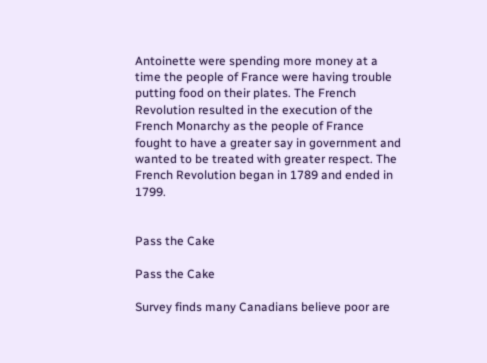Antoinette were spending more money at a time the people of France were having trouble putting food on their plates. The French Revolution resulted in the execution of the French Monarchy as the people of France fought to have a greater say in government and wanted to be treated with greater respect. The French Revolution began in 1789 and ended in 1799.


Pass the Cake

Pass the Cake

Survey finds many Canadians believe poor are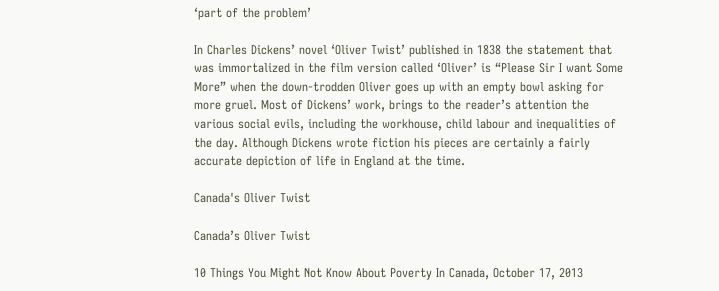‘part of the problem’

In Charles Dickens’ novel ‘Oliver Twist’ published in 1838 the statement that was immortalized in the film version called ‘Oliver’ is “Please Sir I want Some More” when the down-trodden Oliver goes up with an empty bowl asking for more gruel. Most of Dickens’ work, brings to the reader’s attention the various social evils, including the workhouse, child labour and inequalities of the day. Although Dickens wrote fiction his pieces are certainly a fairly accurate depiction of life in England at the time.

Canada's Oliver Twist

Canada’s Oliver Twist

10 Things You Might Not Know About Poverty In Canada, October 17, 2013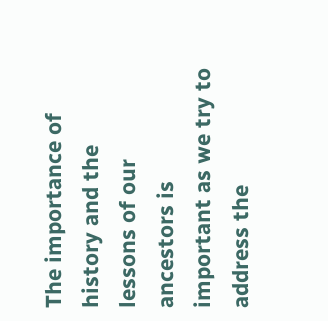The importance of history and the lessons of our ancestors is important as we try to address the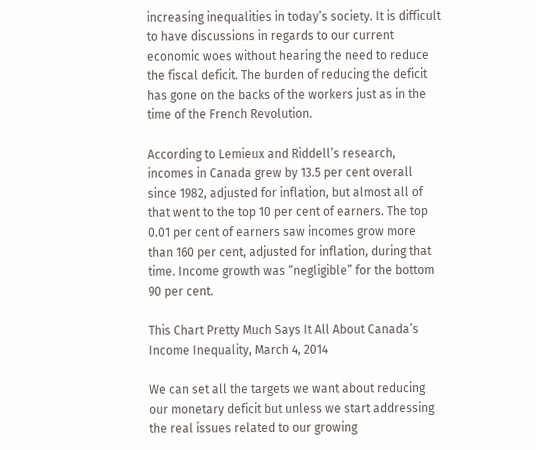increasing inequalities in today’s society. It is difficult to have discussions in regards to our current economic woes without hearing the need to reduce the fiscal deficit. The burden of reducing the deficit has gone on the backs of the workers just as in the time of the French Revolution.

According to Lemieux and Riddell’s research, incomes in Canada grew by 13.5 per cent overall since 1982, adjusted for inflation, but almost all of that went to the top 10 per cent of earners. The top 0.01 per cent of earners saw incomes grow more than 160 per cent, adjusted for inflation, during that time. Income growth was “negligible” for the bottom 90 per cent.

This Chart Pretty Much Says It All About Canada’s Income Inequality, March 4, 2014

We can set all the targets we want about reducing our monetary deficit but unless we start addressing the real issues related to our growing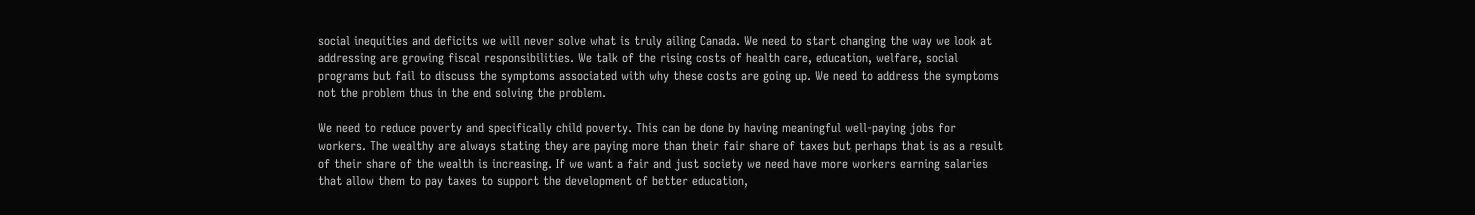social inequities and deficits we will never solve what is truly ailing Canada. We need to start changing the way we look at addressing are growing fiscal responsibilities. We talk of the rising costs of health care, education, welfare, social programs but fail to discuss the symptoms associated with why these costs are going up. We need to address the symptoms not the problem thus in the end solving the problem.

We need to reduce poverty and specifically child poverty. This can be done by having meaningful well-paying jobs for workers. The wealthy are always stating they are paying more than their fair share of taxes but perhaps that is as a result of their share of the wealth is increasing. If we want a fair and just society we need have more workers earning salaries that allow them to pay taxes to support the development of better education,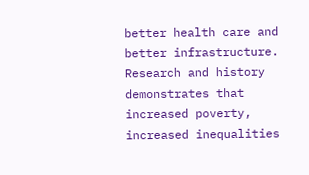better health care and better infrastructure. Research and history demonstrates that increased poverty, increased inequalities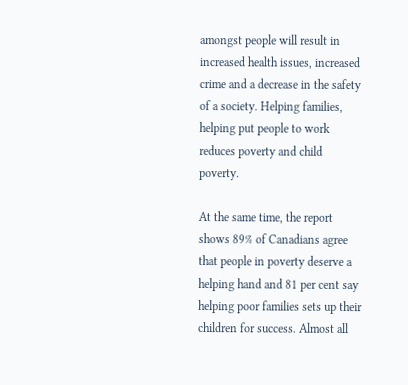amongst people will result in increased health issues, increased crime and a decrease in the safety of a society. Helping families, helping put people to work reduces poverty and child poverty.

At the same time, the report shows 89% of Canadians agree that people in poverty deserve a helping hand and 81 per cent say helping poor families sets up their children for success. Almost all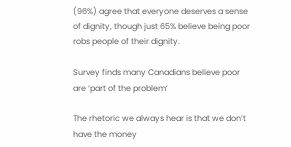(96%) agree that everyone deserves a sense of dignity, though just 65% believe being poor robs people of their dignity.

Survey finds many Canadians believe poor are ‘part of the problem’

The rhetoric we always hear is that we don’t have the money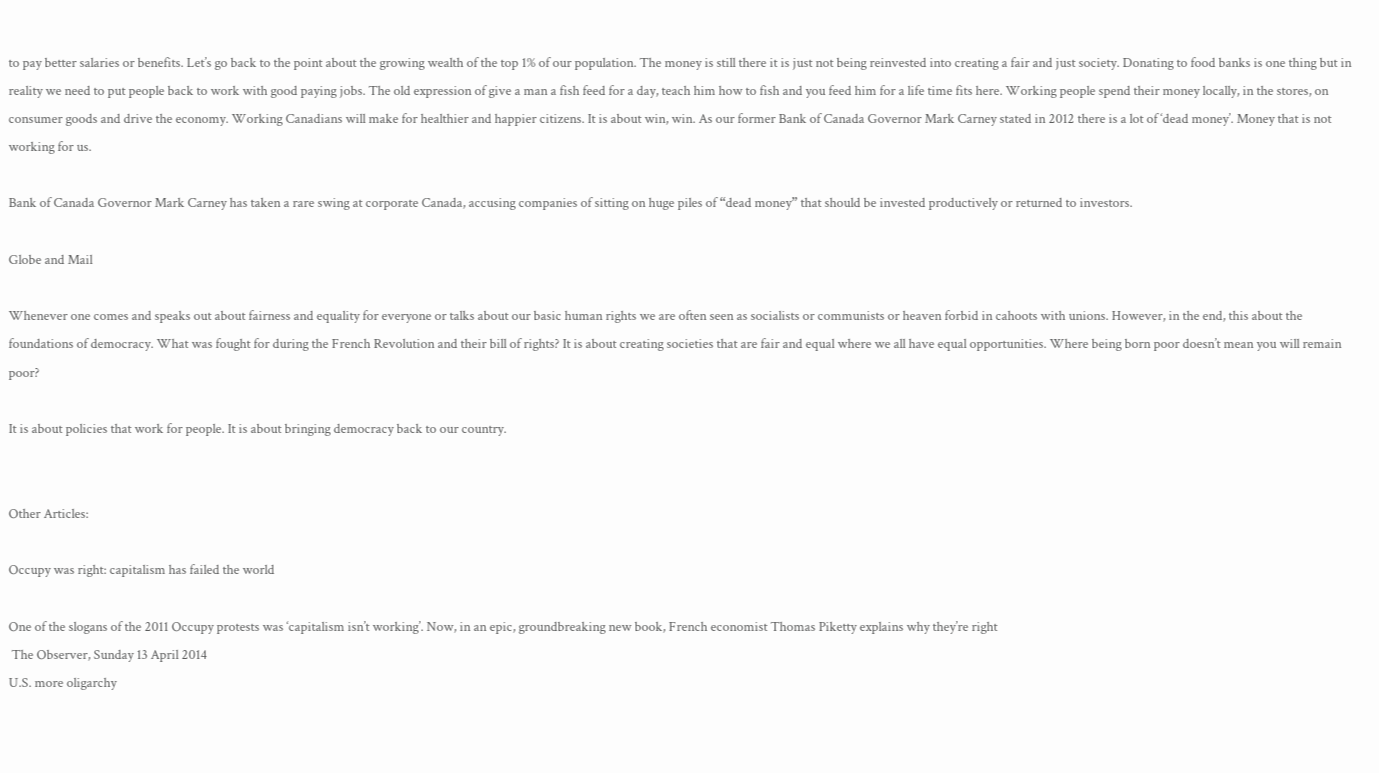to pay better salaries or benefits. Let’s go back to the point about the growing wealth of the top 1% of our population. The money is still there it is just not being reinvested into creating a fair and just society. Donating to food banks is one thing but in reality we need to put people back to work with good paying jobs. The old expression of give a man a fish feed for a day, teach him how to fish and you feed him for a life time fits here. Working people spend their money locally, in the stores, on consumer goods and drive the economy. Working Canadians will make for healthier and happier citizens. It is about win, win. As our former Bank of Canada Governor Mark Carney stated in 2012 there is a lot of ‘dead money’. Money that is not working for us.

Bank of Canada Governor Mark Carney has taken a rare swing at corporate Canada, accusing companies of sitting on huge piles of “dead money” that should be invested productively or returned to investors.

Globe and Mail

Whenever one comes and speaks out about fairness and equality for everyone or talks about our basic human rights we are often seen as socialists or communists or heaven forbid in cahoots with unions. However, in the end, this about the foundations of democracy. What was fought for during the French Revolution and their bill of rights? It is about creating societies that are fair and equal where we all have equal opportunities. Where being born poor doesn’t mean you will remain poor?

It is about policies that work for people. It is about bringing democracy back to our country.


Other Articles:

Occupy was right: capitalism has failed the world

One of the slogans of the 2011 Occupy protests was ‘capitalism isn’t working’. Now, in an epic, groundbreaking new book, French economist Thomas Piketty explains why they’re right
 The Observer, Sunday 13 April 2014
U.S. more oligarchy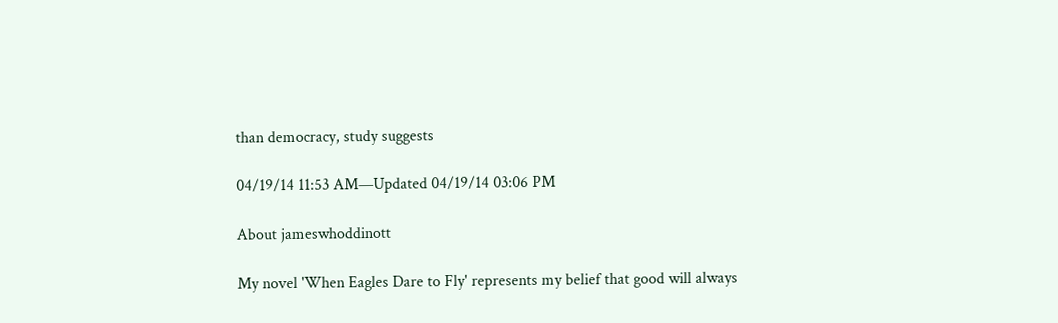than democracy, study suggests

04/19/14 11:53 AM—Updated 04/19/14 03:06 PM

About jameswhoddinott

My novel 'When Eagles Dare to Fly' represents my belief that good will always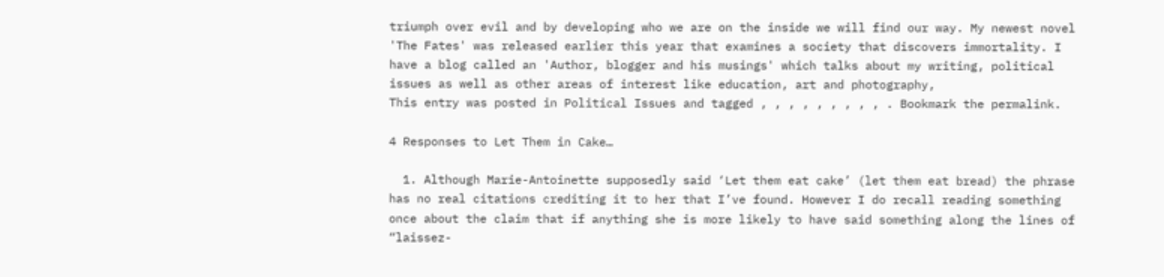triumph over evil and by developing who we are on the inside we will find our way. My newest novel 'The Fates' was released earlier this year that examines a society that discovers immortality. I have a blog called an 'Author, blogger and his musings' which talks about my writing, political issues as well as other areas of interest like education, art and photography,
This entry was posted in Political Issues and tagged , , , , , , , , , . Bookmark the permalink.

4 Responses to Let Them in Cake…

  1. Although Marie-Antoinette supposedly said ‘Let them eat cake’ (let them eat bread) the phrase has no real citations crediting it to her that I’ve found. However I do recall reading something once about the claim that if anything she is more likely to have said something along the lines of “laissez-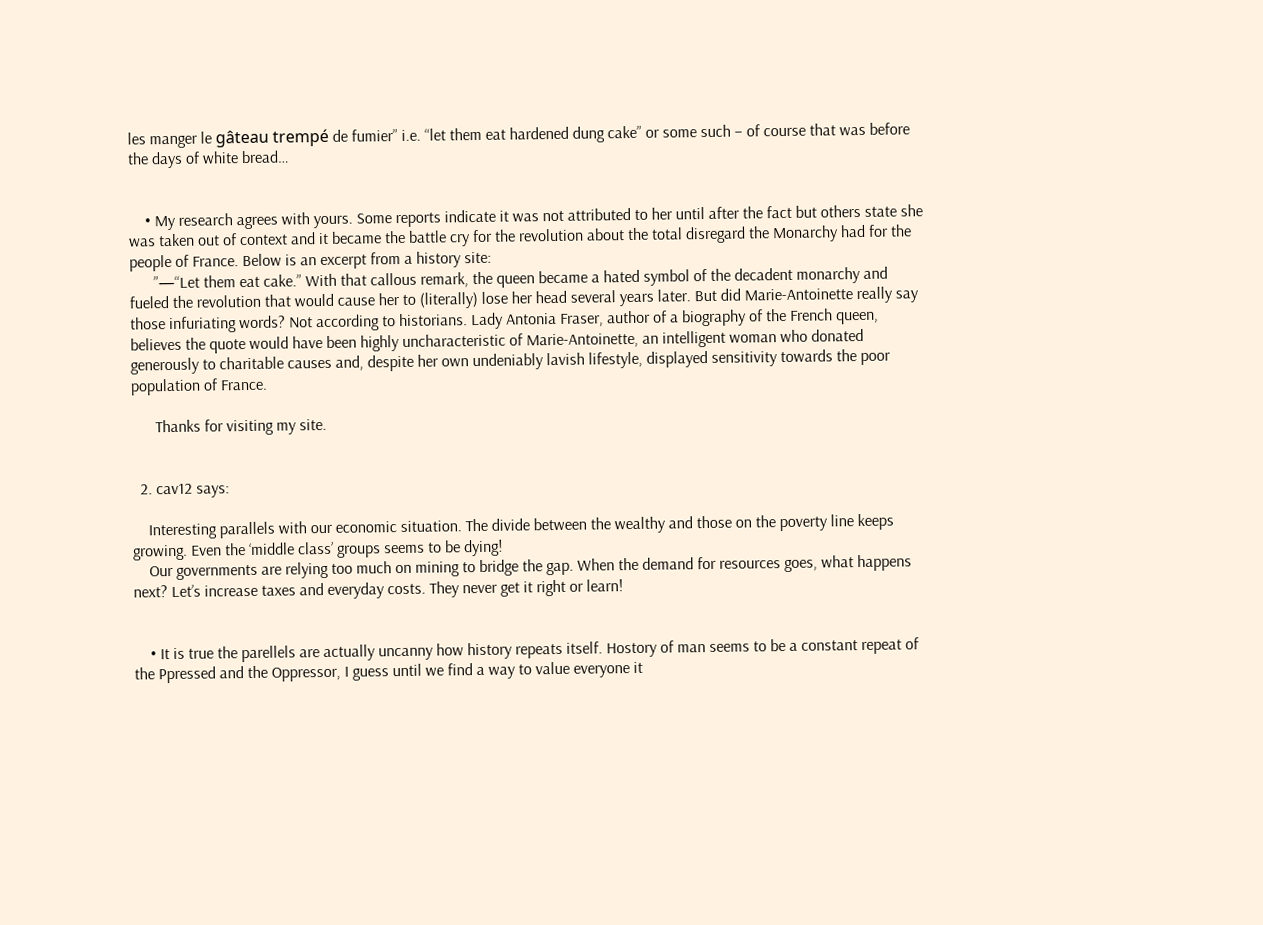les manger le gâteau trempé de fumier” i.e. “let them eat hardened dung cake” or some such – of course that was before the days of white bread…


    • My research agrees with yours. Some reports indicate it was not attributed to her until after the fact but others state she was taken out of context and it became the battle cry for the revolution about the total disregard the Monarchy had for the people of France. Below is an excerpt from a history site:
      ”—“Let them eat cake.” With that callous remark, the queen became a hated symbol of the decadent monarchy and fueled the revolution that would cause her to (literally) lose her head several years later. But did Marie-Antoinette really say those infuriating words? Not according to historians. Lady Antonia Fraser, author of a biography of the French queen, believes the quote would have been highly uncharacteristic of Marie-Antoinette, an intelligent woman who donated generously to charitable causes and, despite her own undeniably lavish lifestyle, displayed sensitivity towards the poor population of France.

      Thanks for visiting my site.


  2. cav12 says:

    Interesting parallels with our economic situation. The divide between the wealthy and those on the poverty line keeps growing. Even the ‘middle class’ groups seems to be dying!
    Our governments are relying too much on mining to bridge the gap. When the demand for resources goes, what happens next? Let’s increase taxes and everyday costs. They never get it right or learn!


    • It is true the parellels are actually uncanny how history repeats itself. Hostory of man seems to be a constant repeat of the Ppressed and the Oppressor, I guess until we find a way to value everyone it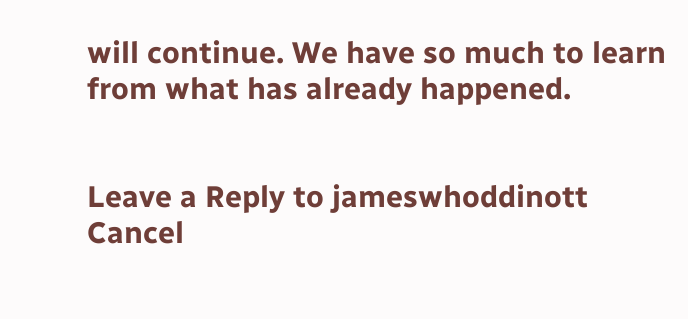will continue. We have so much to learn from what has already happened.


Leave a Reply to jameswhoddinott Cancel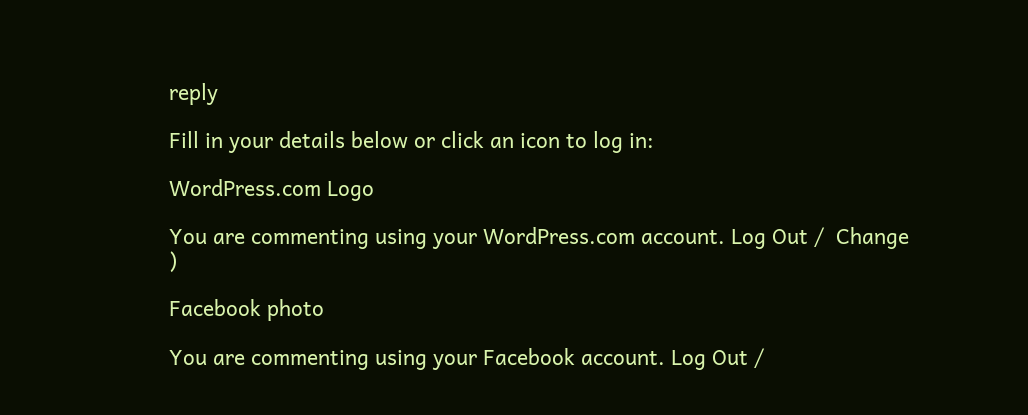reply

Fill in your details below or click an icon to log in:

WordPress.com Logo

You are commenting using your WordPress.com account. Log Out /  Change )

Facebook photo

You are commenting using your Facebook account. Log Out /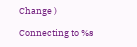Change )

Connecting to %s